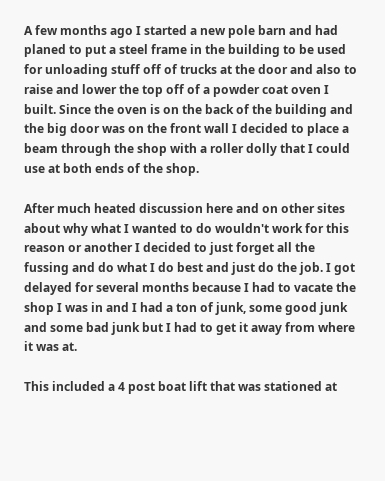A few months ago I started a new pole barn and had planed to put a steel frame in the building to be used for unloading stuff off of trucks at the door and also to raise and lower the top off of a powder coat oven I built. Since the oven is on the back of the building and the big door was on the front wall I decided to place a beam through the shop with a roller dolly that I could use at both ends of the shop.

After much heated discussion here and on other sites about why what I wanted to do wouldn't work for this reason or another I decided to just forget all the fussing and do what I do best and just do the job. I got delayed for several months because I had to vacate the shop I was in and I had a ton of junk, some good junk and some bad junk but I had to get it away from where it was at.

This included a 4 post boat lift that was stationed at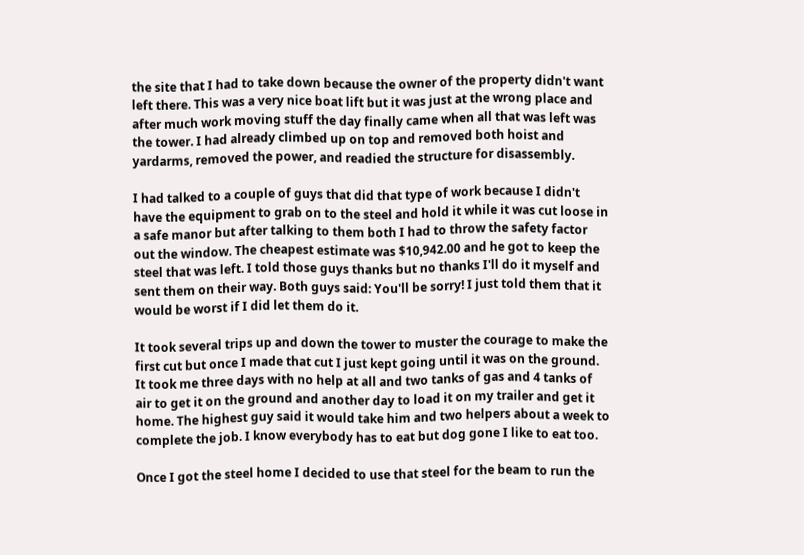the site that I had to take down because the owner of the property didn't want left there. This was a very nice boat lift but it was just at the wrong place and after much work moving stuff the day finally came when all that was left was the tower. I had already climbed up on top and removed both hoist and yardarms, removed the power, and readied the structure for disassembly.

I had talked to a couple of guys that did that type of work because I didn't have the equipment to grab on to the steel and hold it while it was cut loose in a safe manor but after talking to them both I had to throw the safety factor out the window. The cheapest estimate was $10,942.00 and he got to keep the steel that was left. I told those guys thanks but no thanks I'll do it myself and sent them on their way. Both guys said: You'll be sorry! I just told them that it would be worst if I did let them do it.

It took several trips up and down the tower to muster the courage to make the first cut but once I made that cut I just kept going until it was on the ground. It took me three days with no help at all and two tanks of gas and 4 tanks of air to get it on the ground and another day to load it on my trailer and get it home. The highest guy said it would take him and two helpers about a week to complete the job. I know everybody has to eat but dog gone I like to eat too.

Once I got the steel home I decided to use that steel for the beam to run the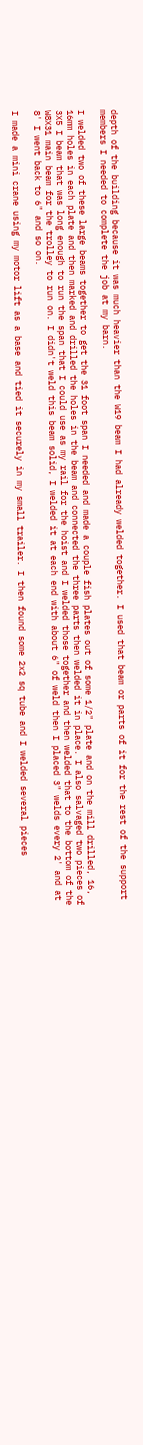depth of the building because it was much heavier than the W19 beam I had already welded together. I used that beam or parts of it for the rest of the support members I needed to complete the job at my barn.

I welded two of these large beams together to get the 31 foot span I needed and made a couple fish plates out of some 1/2" plate and on the mill drilled, 16, 16mm holes in each plate and then marked and drilled the holes in the beam and connected the three parts then welded it in place. I also salvaged two pieces of 3X5 I beam that was long enough to run the span that I could use as my rail for the hoist and I welded those together and then welded that to the bottom of the W8X31 main beam for the trolley to run on. I didn't weld this beam solid, I welded it at each end with about 6" of weld then I placed 3" welds every 2' and at 8' I went back to 6" and so on.

I made a mini crane using my motor lift as a base and tied it securely in my small trailer. I then found some 2x2 sq tube and I welded several pieces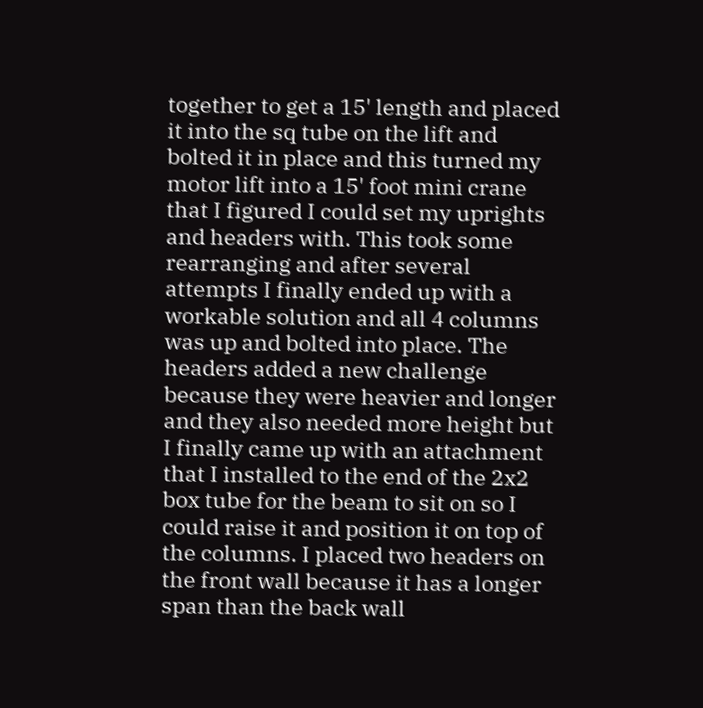together to get a 15' length and placed it into the sq tube on the lift and bolted it in place and this turned my motor lift into a 15' foot mini crane that I figured I could set my uprights and headers with. This took some rearranging and after several attempts I finally ended up with a workable solution and all 4 columns was up and bolted into place. The headers added a new challenge because they were heavier and longer and they also needed more height but I finally came up with an attachment that I installed to the end of the 2x2 box tube for the beam to sit on so I could raise it and position it on top of the columns. I placed two headers on the front wall because it has a longer span than the back wall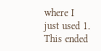where I just used 1. This ended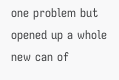one problem but opened up a whole new can of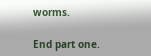worms.

End part one.